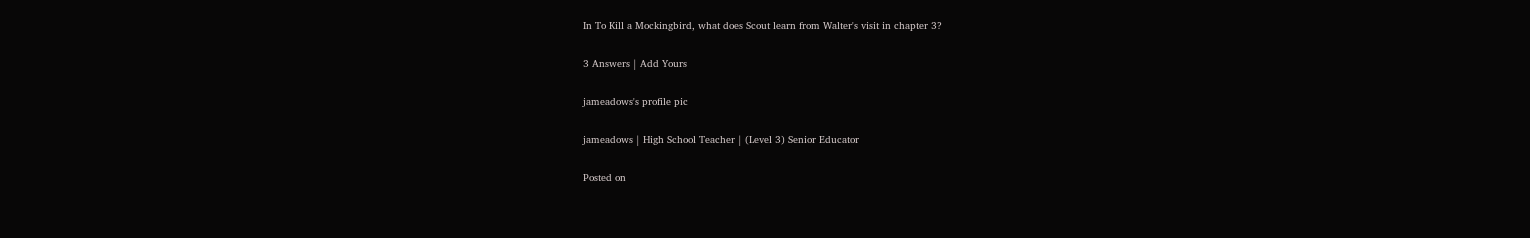In To Kill a Mockingbird, what does Scout learn from Walter's visit in chapter 3?

3 Answers | Add Yours

jameadows's profile pic

jameadows | High School Teacher | (Level 3) Senior Educator

Posted on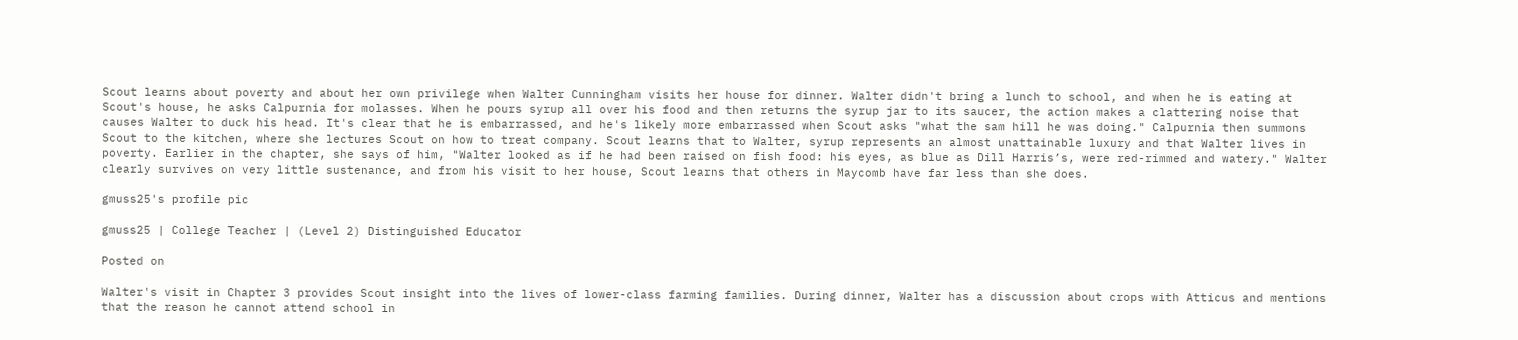Scout learns about poverty and about her own privilege when Walter Cunningham visits her house for dinner. Walter didn't bring a lunch to school, and when he is eating at Scout's house, he asks Calpurnia for molasses. When he pours syrup all over his food and then returns the syrup jar to its saucer, the action makes a clattering noise that causes Walter to duck his head. It's clear that he is embarrassed, and he's likely more embarrassed when Scout asks "what the sam hill he was doing." Calpurnia then summons Scout to the kitchen, where she lectures Scout on how to treat company. Scout learns that to Walter, syrup represents an almost unattainable luxury and that Walter lives in poverty. Earlier in the chapter, she says of him, "Walter looked as if he had been raised on fish food: his eyes, as blue as Dill Harris’s, were red-rimmed and watery." Walter clearly survives on very little sustenance, and from his visit to her house, Scout learns that others in Maycomb have far less than she does.

gmuss25's profile pic

gmuss25 | College Teacher | (Level 2) Distinguished Educator

Posted on

Walter's visit in Chapter 3 provides Scout insight into the lives of lower-class farming families. During dinner, Walter has a discussion about crops with Atticus and mentions that the reason he cannot attend school in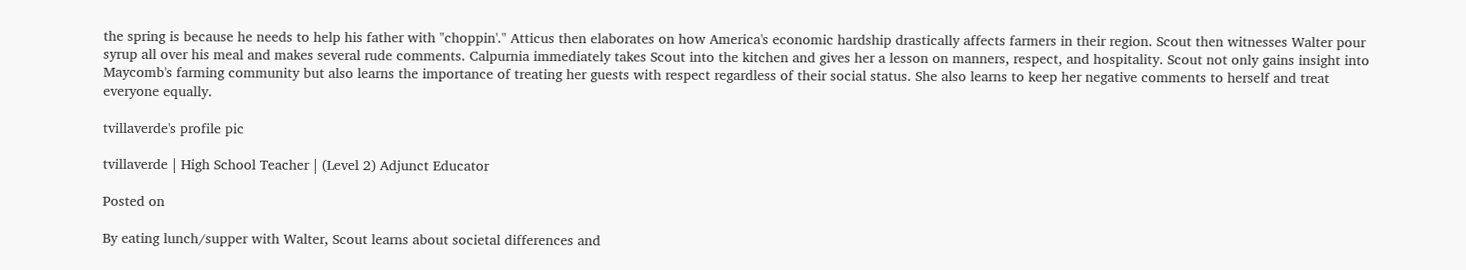the spring is because he needs to help his father with "choppin'." Atticus then elaborates on how America's economic hardship drastically affects farmers in their region. Scout then witnesses Walter pour syrup all over his meal and makes several rude comments. Calpurnia immediately takes Scout into the kitchen and gives her a lesson on manners, respect, and hospitality. Scout not only gains insight into Maycomb's farming community but also learns the importance of treating her guests with respect regardless of their social status. She also learns to keep her negative comments to herself and treat everyone equally.

tvillaverde's profile pic

tvillaverde | High School Teacher | (Level 2) Adjunct Educator

Posted on

By eating lunch/supper with Walter, Scout learns about societal differences and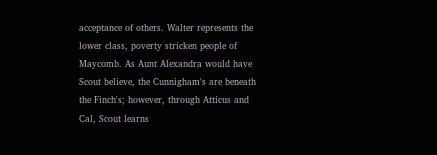acceptance of others. Walter represents the lower class, poverty stricken people of Maycomb. As Aunt Alexandra would have Scout believe, the Cunnigham's are beneath the Finch's; however, through Atticus and Cal, Scout learns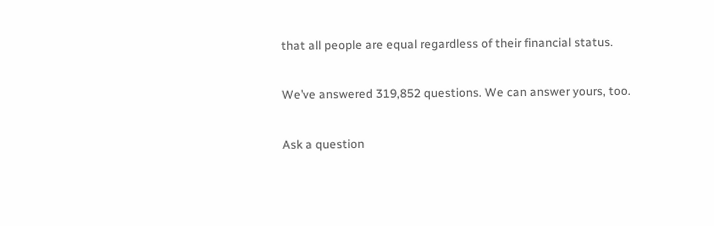that all people are equal regardless of their financial status.

We’ve answered 319,852 questions. We can answer yours, too.

Ask a question